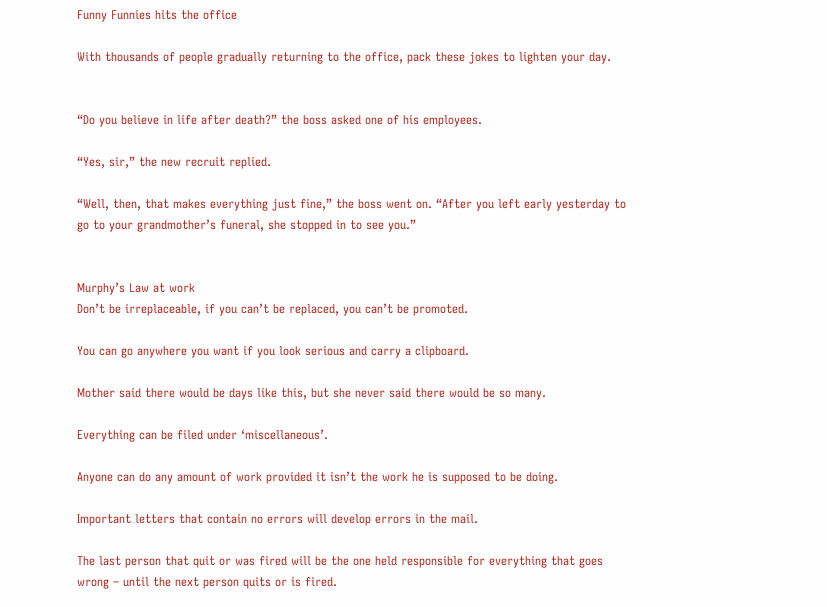Funny Funnies hits the office

With thousands of people gradually returning to the office, pack these jokes to lighten your day.


“Do you believe in life after death?” the boss asked one of his employees.

“Yes, sir,” the new recruit replied.

“Well, then, that makes everything just fine,” the boss went on. “After you left early yesterday to go to your grandmother’s funeral, she stopped in to see you.”


Murphy’s Law at work
Don’t be irreplaceable, if you can’t be replaced, you can’t be promoted.

You can go anywhere you want if you look serious and carry a clipboard.

Mother said there would be days like this, but she never said there would be so many.

Everything can be filed under ‘miscellaneous’.

Anyone can do any amount of work provided it isn’t the work he is supposed to be doing.

Important letters that contain no errors will develop errors in the mail.

The last person that quit or was fired will be the one held responsible for everything that goes wrong – until the next person quits or is fired.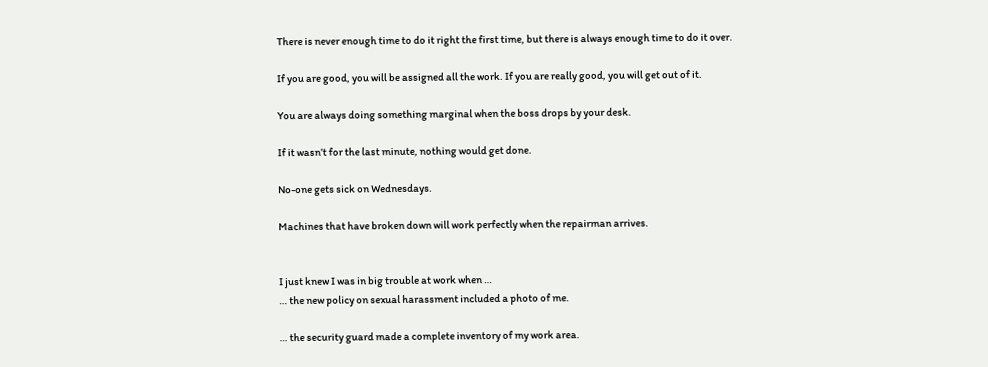There is never enough time to do it right the first time, but there is always enough time to do it over.

If you are good, you will be assigned all the work. If you are really good, you will get out of it.

You are always doing something marginal when the boss drops by your desk.

If it wasn’t for the last minute, nothing would get done.

No-one gets sick on Wednesdays.

Machines that have broken down will work perfectly when the repairman arrives.


I just knew I was in big trouble at work when …
… the new policy on sexual harassment included a photo of me.

… the security guard made a complete inventory of my work area.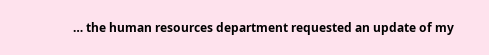… the human resources department requested an update of my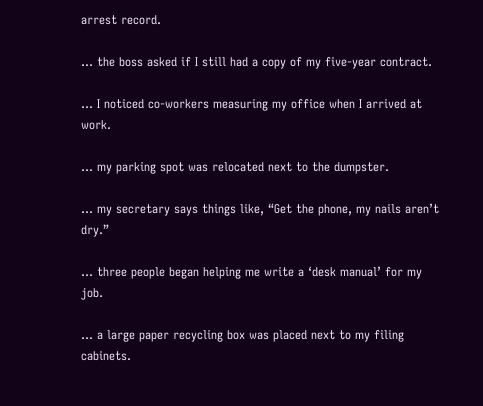arrest record.

… the boss asked if I still had a copy of my five-year contract.

… I noticed co-workers measuring my office when I arrived at work.

… my parking spot was relocated next to the dumpster.

… my secretary says things like, “Get the phone, my nails aren’t dry.”

… three people began helping me write a ‘desk manual’ for my job.

… a large paper recycling box was placed next to my filing cabinets.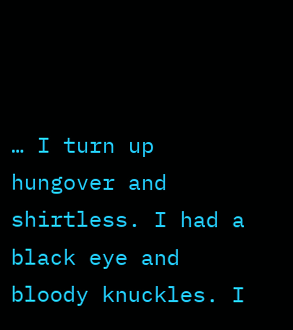… I turn up hungover and shirtless. I had a black eye and bloody knuckles. I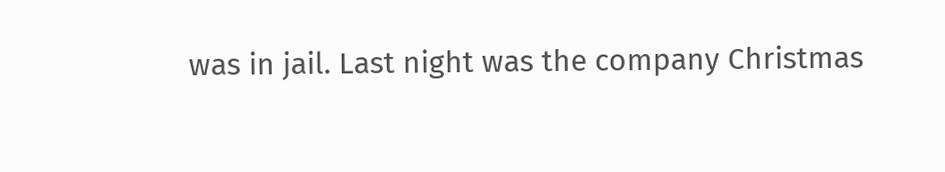was in jail. Last night was the company Christmas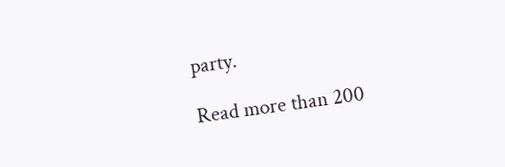party.

Read more than 200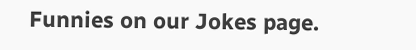Funnies on our Jokes page.